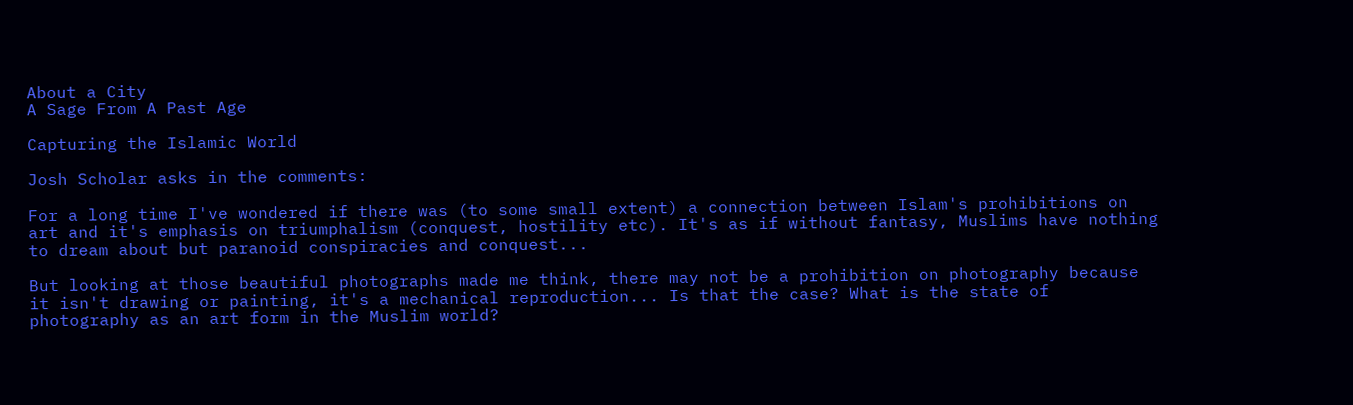About a City
A Sage From A Past Age

Capturing the Islamic World

Josh Scholar asks in the comments:

For a long time I've wondered if there was (to some small extent) a connection between Islam's prohibitions on art and it's emphasis on triumphalism (conquest, hostility etc). It's as if without fantasy, Muslims have nothing to dream about but paranoid conspiracies and conquest...

But looking at those beautiful photographs made me think, there may not be a prohibition on photography because it isn't drawing or painting, it's a mechanical reproduction... Is that the case? What is the state of photography as an art form in the Muslim world?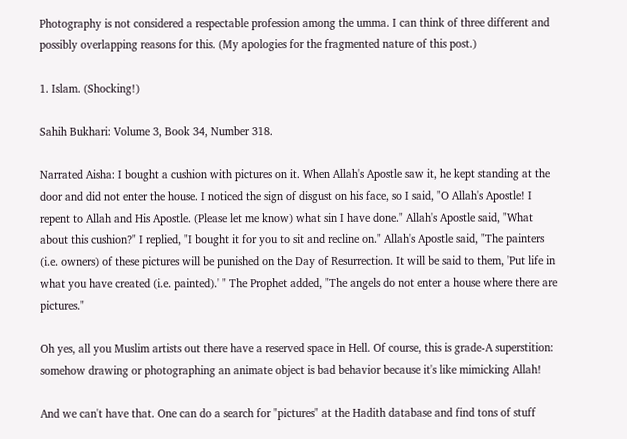Photography is not considered a respectable profession among the umma. I can think of three different and possibly overlapping reasons for this. (My apologies for the fragmented nature of this post.)

1. Islam. (Shocking!)

Sahih Bukhari: Volume 3, Book 34, Number 318.

Narrated Aisha: I bought a cushion with pictures on it. When Allah's Apostle saw it, he kept standing at the door and did not enter the house. I noticed the sign of disgust on his face, so I said, "O Allah's Apostle! I repent to Allah and His Apostle. (Please let me know) what sin I have done." Allah's Apostle said, "What about this cushion?" I replied, "I bought it for you to sit and recline on." Allah's Apostle said, "The painters (i.e. owners) of these pictures will be punished on the Day of Resurrection. It will be said to them, 'Put life in what you have created (i.e. painted).' " The Prophet added, "The angels do not enter a house where there are pictures."

Oh yes, all you Muslim artists out there have a reserved space in Hell. Of course, this is grade-A superstition: somehow drawing or photographing an animate object is bad behavior because it's like mimicking Allah!

And we can't have that. One can do a search for "pictures" at the Hadith database and find tons of stuff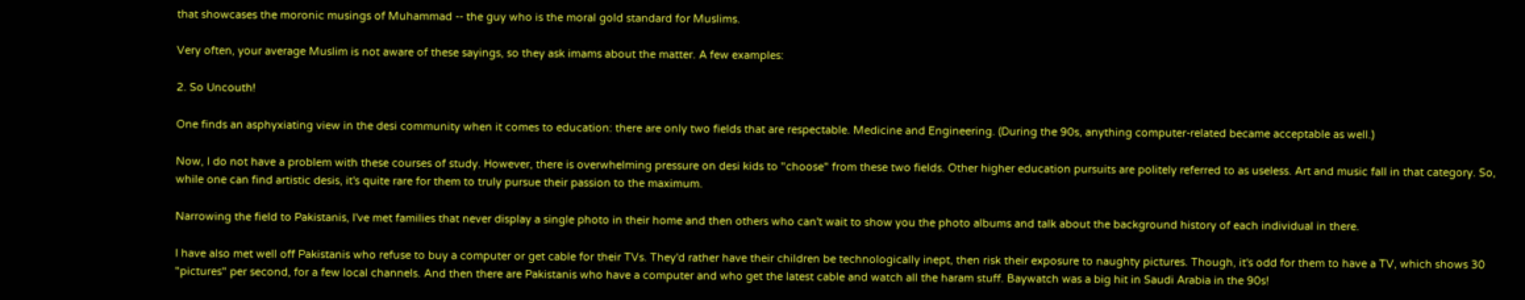that showcases the moronic musings of Muhammad -- the guy who is the moral gold standard for Muslims.

Very often, your average Muslim is not aware of these sayings, so they ask imams about the matter. A few examples:

2. So Uncouth!

One finds an asphyxiating view in the desi community when it comes to education: there are only two fields that are respectable. Medicine and Engineering. (During the 90s, anything computer-related became acceptable as well.)

Now, I do not have a problem with these courses of study. However, there is overwhelming pressure on desi kids to "choose" from these two fields. Other higher education pursuits are politely referred to as useless. Art and music fall in that category. So, while one can find artistic desis, it's quite rare for them to truly pursue their passion to the maximum.

Narrowing the field to Pakistanis, I've met families that never display a single photo in their home and then others who can't wait to show you the photo albums and talk about the background history of each individual in there.

I have also met well off Pakistanis who refuse to buy a computer or get cable for their TVs. They'd rather have their children be technologically inept, then risk their exposure to naughty pictures. Though, it's odd for them to have a TV, which shows 30 "pictures" per second, for a few local channels. And then there are Pakistanis who have a computer and who get the latest cable and watch all the haram stuff. Baywatch was a big hit in Saudi Arabia in the 90s!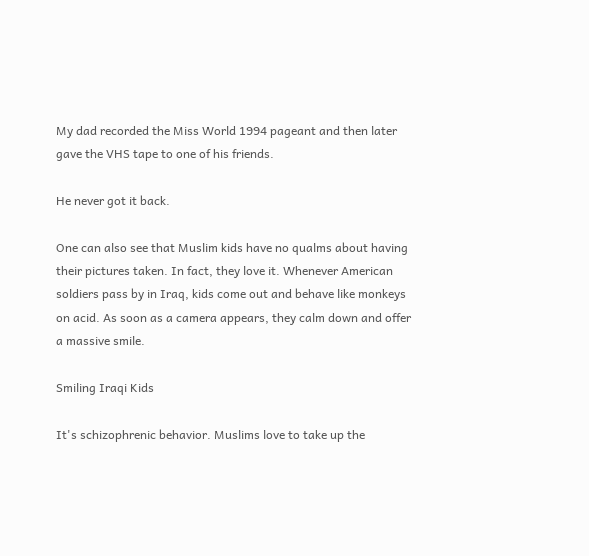My dad recorded the Miss World 1994 pageant and then later gave the VHS tape to one of his friends.

He never got it back.

One can also see that Muslim kids have no qualms about having their pictures taken. In fact, they love it. Whenever American soldiers pass by in Iraq, kids come out and behave like monkeys on acid. As soon as a camera appears, they calm down and offer a massive smile.

Smiling Iraqi Kids

It's schizophrenic behavior. Muslims love to take up the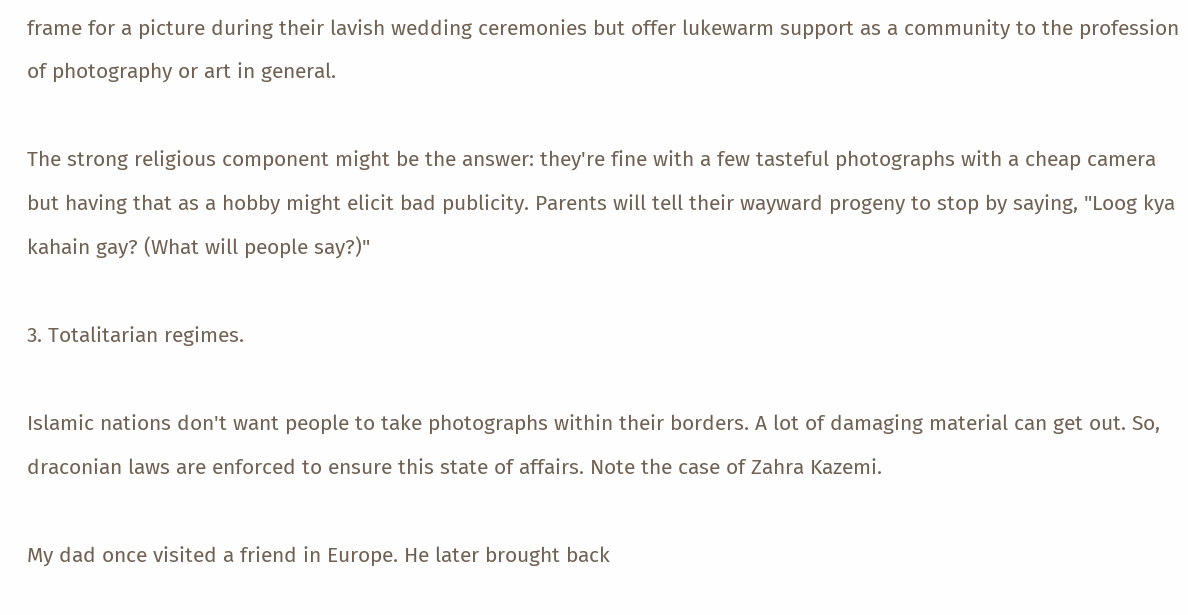frame for a picture during their lavish wedding ceremonies but offer lukewarm support as a community to the profession of photography or art in general.

The strong religious component might be the answer: they're fine with a few tasteful photographs with a cheap camera but having that as a hobby might elicit bad publicity. Parents will tell their wayward progeny to stop by saying, "Loog kya kahain gay? (What will people say?)"

3. Totalitarian regimes.

Islamic nations don't want people to take photographs within their borders. A lot of damaging material can get out. So, draconian laws are enforced to ensure this state of affairs. Note the case of Zahra Kazemi.

My dad once visited a friend in Europe. He later brought back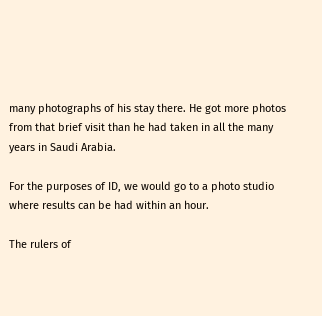many photographs of his stay there. He got more photos from that brief visit than he had taken in all the many years in Saudi Arabia.

For the purposes of ID, we would go to a photo studio where results can be had within an hour.

The rulers of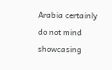Arabia certainly do not mind showcasing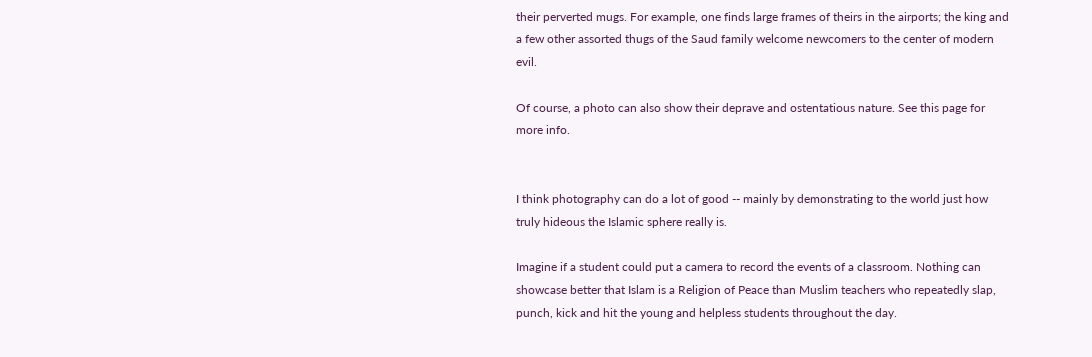their perverted mugs. For example, one finds large frames of theirs in the airports; the king and a few other assorted thugs of the Saud family welcome newcomers to the center of modern evil.

Of course, a photo can also show their deprave and ostentatious nature. See this page for more info.


I think photography can do a lot of good -- mainly by demonstrating to the world just how truly hideous the Islamic sphere really is.

Imagine if a student could put a camera to record the events of a classroom. Nothing can showcase better that Islam is a Religion of Peace than Muslim teachers who repeatedly slap, punch, kick and hit the young and helpless students throughout the day.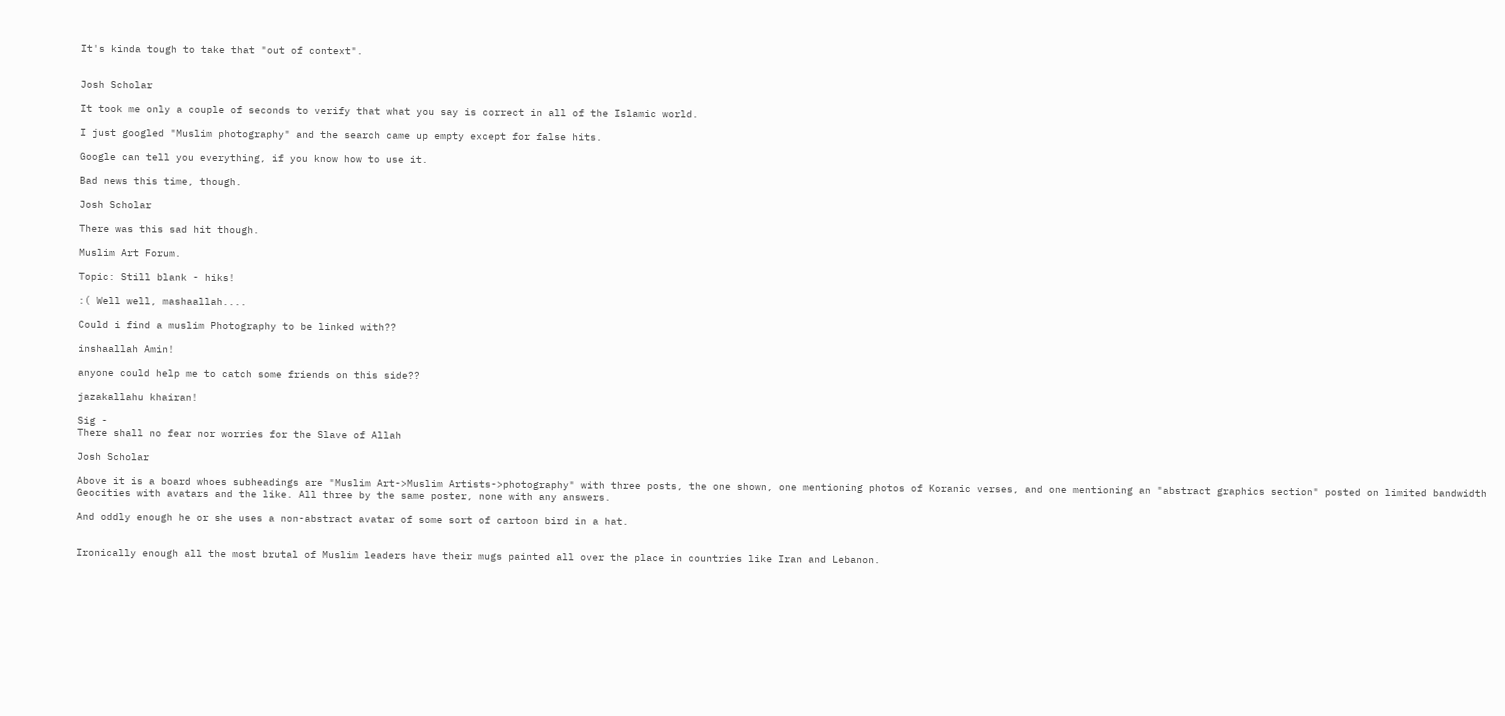It's kinda tough to take that "out of context".


Josh Scholar

It took me only a couple of seconds to verify that what you say is correct in all of the Islamic world.

I just googled "Muslim photography" and the search came up empty except for false hits.

Google can tell you everything, if you know how to use it.

Bad news this time, though.

Josh Scholar

There was this sad hit though.

Muslim Art Forum.

Topic: Still blank - hiks!

:( Well well, mashaallah....

Could i find a muslim Photography to be linked with??

inshaallah Amin!

anyone could help me to catch some friends on this side??

jazakallahu khairan!

Sig -
There shall no fear nor worries for the Slave of Allah

Josh Scholar

Above it is a board whoes subheadings are "Muslim Art->Muslim Artists->photography" with three posts, the one shown, one mentioning photos of Koranic verses, and one mentioning an "abstract graphics section" posted on limited bandwidth Geocities with avatars and the like. All three by the same poster, none with any answers.

And oddly enough he or she uses a non-abstract avatar of some sort of cartoon bird in a hat.


Ironically enough all the most brutal of Muslim leaders have their mugs painted all over the place in countries like Iran and Lebanon.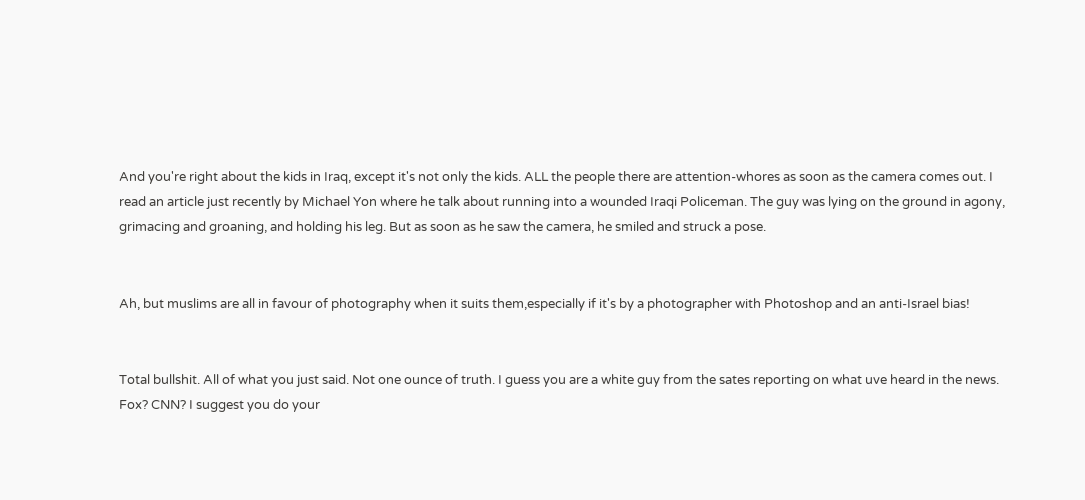And you're right about the kids in Iraq, except it's not only the kids. ALL the people there are attention-whores as soon as the camera comes out. I read an article just recently by Michael Yon where he talk about running into a wounded Iraqi Policeman. The guy was lying on the ground in agony, grimacing and groaning, and holding his leg. But as soon as he saw the camera, he smiled and struck a pose.


Ah, but muslims are all in favour of photography when it suits them,especially if it's by a photographer with Photoshop and an anti-Israel bias!


Total bullshit. All of what you just said. Not one ounce of truth. I guess you are a white guy from the sates reporting on what uve heard in the news. Fox? CNN? I suggest you do your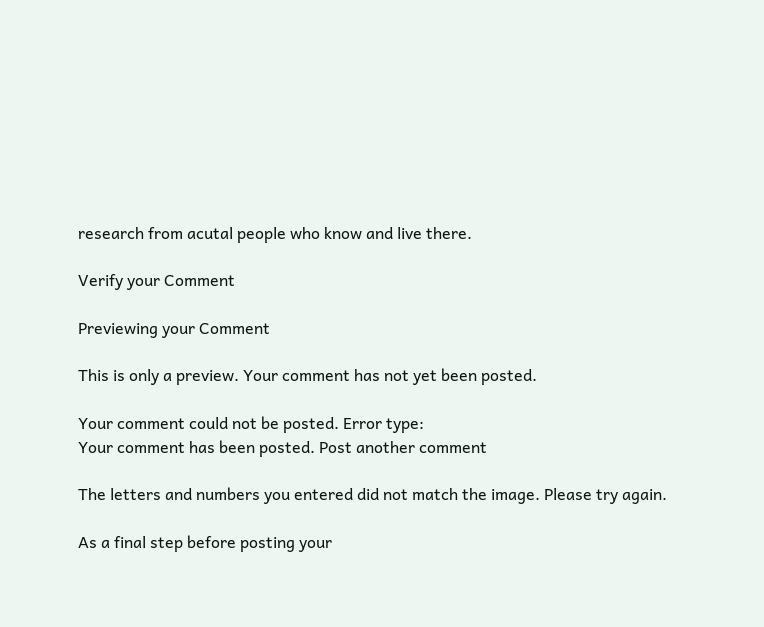research from acutal people who know and live there.

Verify your Comment

Previewing your Comment

This is only a preview. Your comment has not yet been posted.

Your comment could not be posted. Error type:
Your comment has been posted. Post another comment

The letters and numbers you entered did not match the image. Please try again.

As a final step before posting your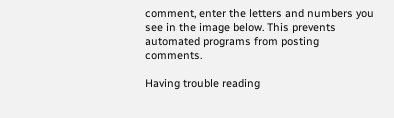comment, enter the letters and numbers you see in the image below. This prevents automated programs from posting comments.

Having trouble reading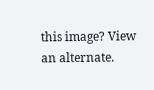this image? View an alternate.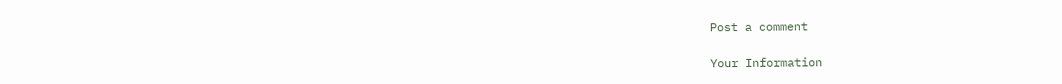Post a comment

Your Information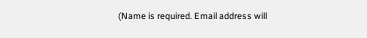(Name is required. Email address will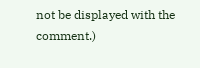not be displayed with the comment.)